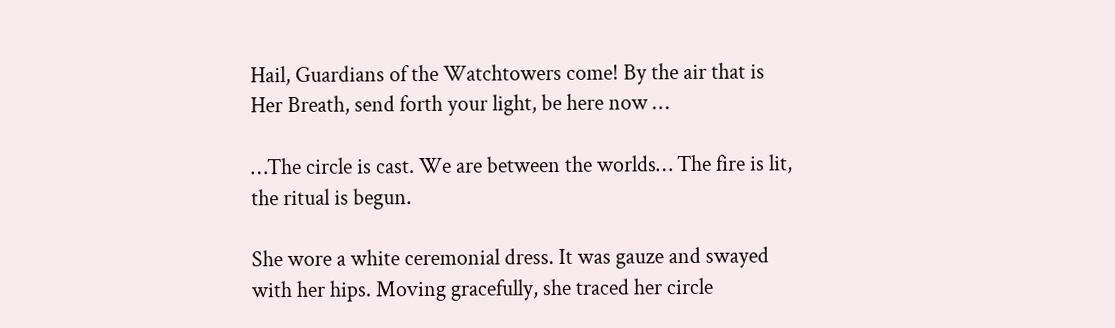Hail, Guardians of the Watchtowers come! By the air that is Her Breath, send forth your light, be here now …

…The circle is cast. We are between the worlds… The fire is lit, the ritual is begun.

She wore a white ceremonial dress. It was gauze and swayed with her hips. Moving gracefully, she traced her circle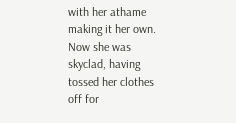with her athame making it her own. Now she was skyclad, having tossed her clothes off for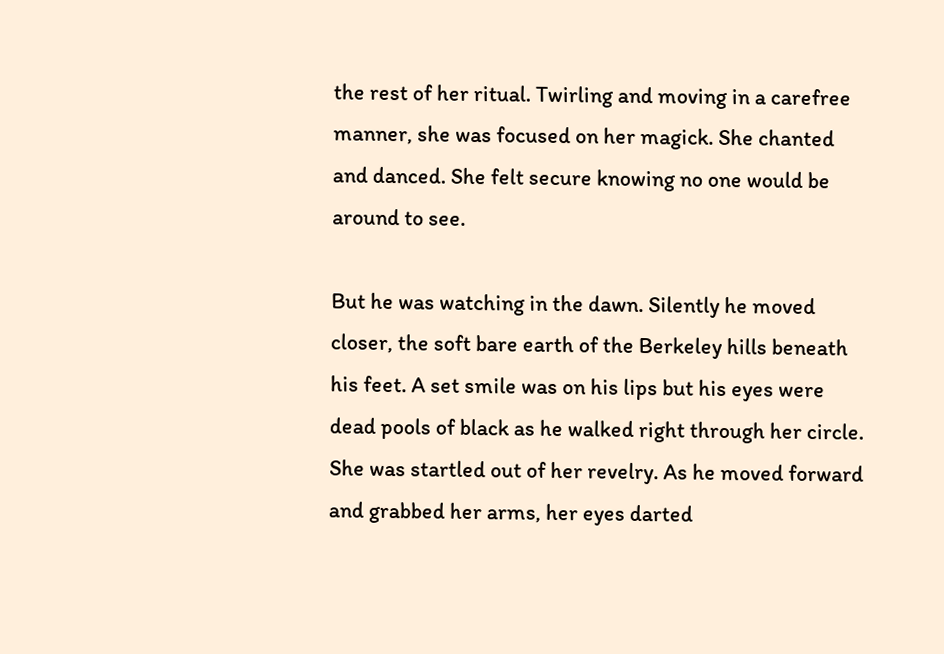the rest of her ritual. Twirling and moving in a carefree manner, she was focused on her magick. She chanted and danced. She felt secure knowing no one would be around to see.

But he was watching in the dawn. Silently he moved closer, the soft bare earth of the Berkeley hills beneath his feet. A set smile was on his lips but his eyes were dead pools of black as he walked right through her circle. She was startled out of her revelry. As he moved forward and grabbed her arms, her eyes darted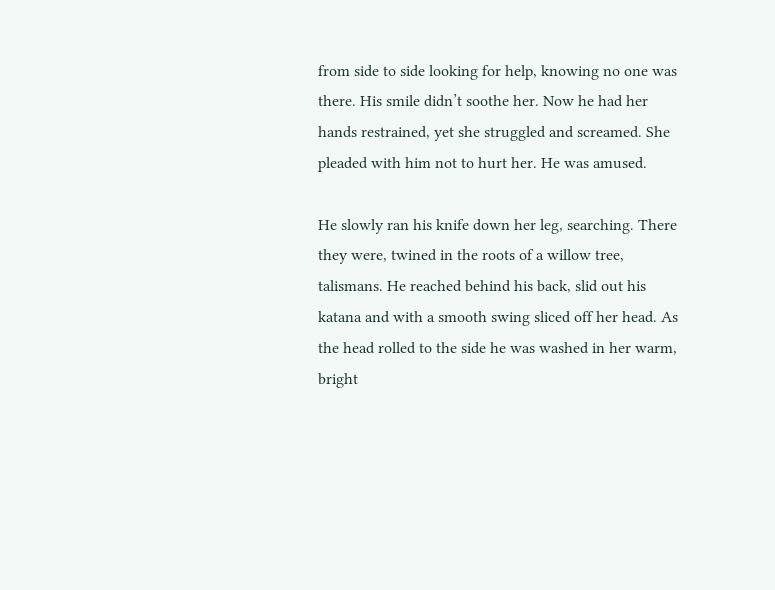from side to side looking for help, knowing no one was there. His smile didn’t soothe her. Now he had her hands restrained, yet she struggled and screamed. She pleaded with him not to hurt her. He was amused.

He slowly ran his knife down her leg, searching. There they were, twined in the roots of a willow tree, talismans. He reached behind his back, slid out his katana and with a smooth swing sliced off her head. As the head rolled to the side he was washed in her warm, bright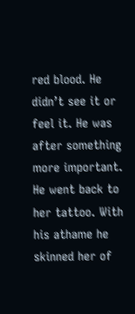red blood. He didn’t see it or feel it. He was after something more important. He went back to her tattoo. With his athame he skinned her of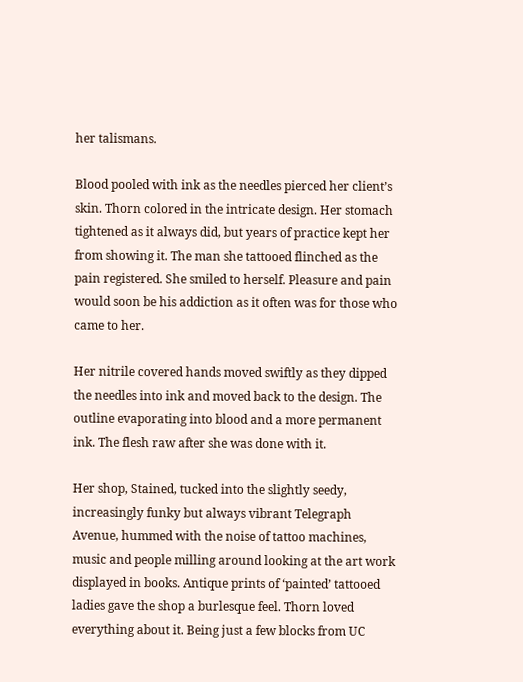her talismans.

Blood pooled with ink as the needles pierced her client’s skin. Thorn colored in the intricate design. Her stomach tightened as it always did, but years of practice kept her from showing it. The man she tattooed flinched as the pain registered. She smiled to herself. Pleasure and pain would soon be his addiction as it often was for those who came to her.

Her nitrile covered hands moved swiftly as they dipped the needles into ink and moved back to the design. The outline evaporating into blood and a more permanent ink. The flesh raw after she was done with it.

Her shop, Stained, tucked into the slightly seedy, increasingly funky but always vibrant Telegraph Avenue, hummed with the noise of tattoo machines, music and people milling around looking at the art work displayed in books. Antique prints of ‘painted’ tattooed ladies gave the shop a burlesque feel. Thorn loved everything about it. Being just a few blocks from UC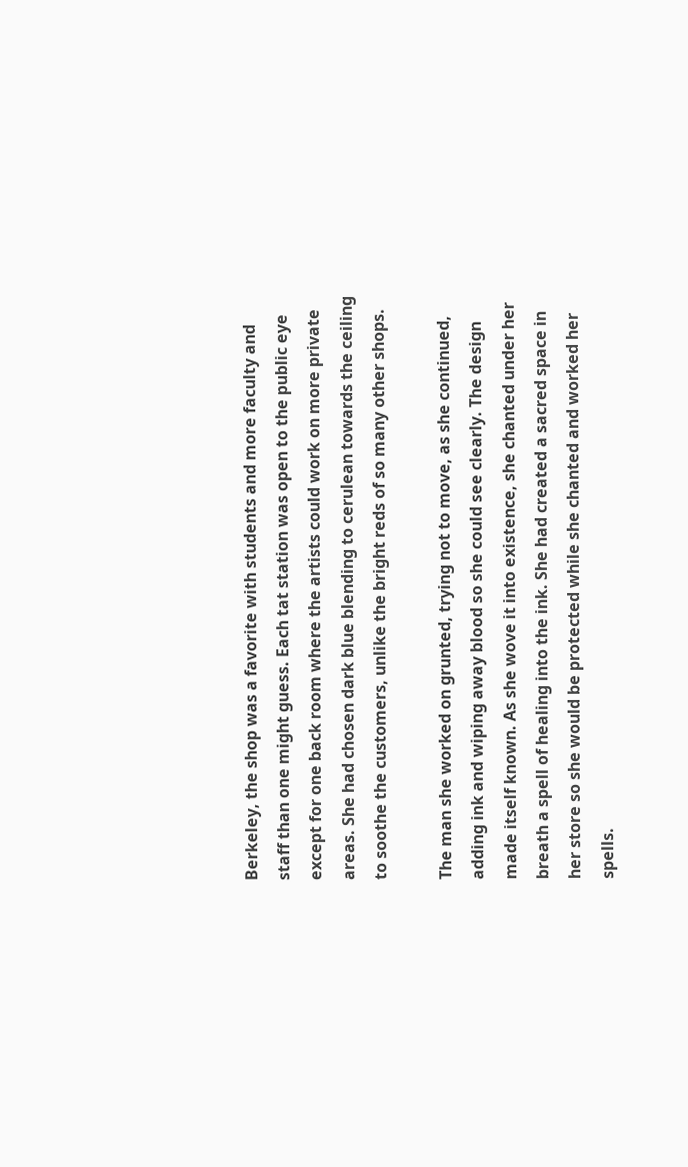Berkeley, the shop was a favorite with students and more faculty and staff than one might guess. Each tat station was open to the public eye except for one back room where the artists could work on more private areas. She had chosen dark blue blending to cerulean towards the ceiling to soothe the customers, unlike the bright reds of so many other shops.

The man she worked on grunted, trying not to move, as she continued, adding ink and wiping away blood so she could see clearly. The design made itself known. As she wove it into existence, she chanted under her breath a spell of healing into the ink. She had created a sacred space in her store so she would be protected while she chanted and worked her spells.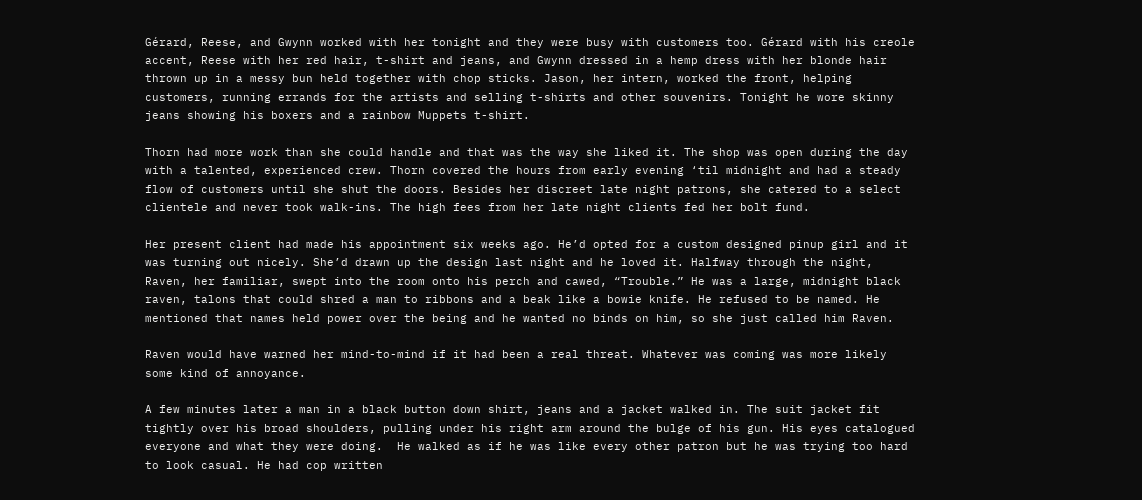Gérard, Reese, and Gwynn worked with her tonight and they were busy with customers too. Gérard with his creole accent, Reese with her red hair, t-shirt and jeans, and Gwynn dressed in a hemp dress with her blonde hair thrown up in a messy bun held together with chop sticks. Jason, her intern, worked the front, helping customers, running errands for the artists and selling t-shirts and other souvenirs. Tonight he wore skinny jeans showing his boxers and a rainbow Muppets t-shirt.

Thorn had more work than she could handle and that was the way she liked it. The shop was open during the day with a talented, experienced crew. Thorn covered the hours from early evening ‘til midnight and had a steady flow of customers until she shut the doors. Besides her discreet late night patrons, she catered to a select clientele and never took walk-ins. The high fees from her late night clients fed her bolt fund.

Her present client had made his appointment six weeks ago. He’d opted for a custom designed pinup girl and it was turning out nicely. She’d drawn up the design last night and he loved it. Halfway through the night, Raven, her familiar, swept into the room onto his perch and cawed, “Trouble.” He was a large, midnight black raven, talons that could shred a man to ribbons and a beak like a bowie knife. He refused to be named. He mentioned that names held power over the being and he wanted no binds on him, so she just called him Raven.

Raven would have warned her mind-to-mind if it had been a real threat. Whatever was coming was more likely some kind of annoyance.

A few minutes later a man in a black button down shirt, jeans and a jacket walked in. The suit jacket fit tightly over his broad shoulders, pulling under his right arm around the bulge of his gun. His eyes catalogued everyone and what they were doing.  He walked as if he was like every other patron but he was trying too hard to look casual. He had cop written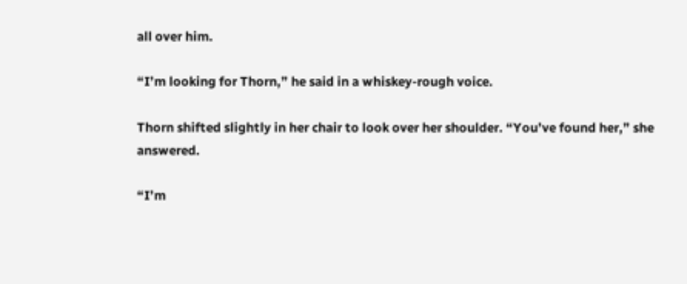all over him.

“I’m looking for Thorn,” he said in a whiskey-rough voice.

Thorn shifted slightly in her chair to look over her shoulder. “You’ve found her,” she answered.

“I’m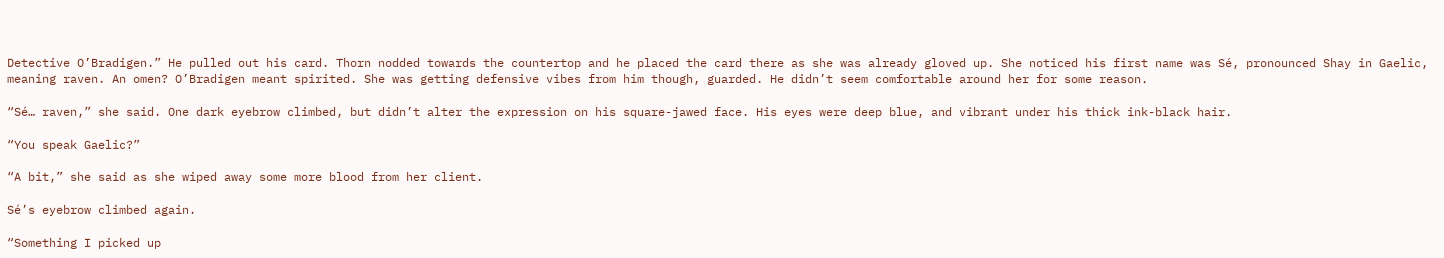Detective O’Bradigen.” He pulled out his card. Thorn nodded towards the countertop and he placed the card there as she was already gloved up. She noticed his first name was Sé, pronounced Shay in Gaelic, meaning raven. An omen? O’Bradigen meant spirited. She was getting defensive vibes from him though, guarded. He didn’t seem comfortable around her for some reason.

“Sé… raven,” she said. One dark eyebrow climbed, but didn’t alter the expression on his square-jawed face. His eyes were deep blue, and vibrant under his thick ink-black hair.

“You speak Gaelic?”

“A bit,” she said as she wiped away some more blood from her client.

Sé’s eyebrow climbed again.

“Something I picked up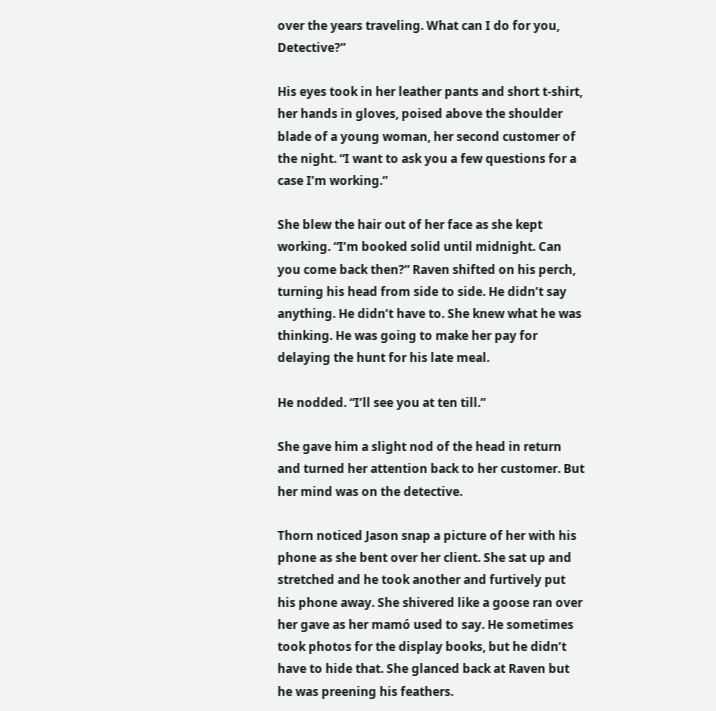over the years traveling. What can I do for you, Detective?”

His eyes took in her leather pants and short t-shirt, her hands in gloves, poised above the shoulder blade of a young woman, her second customer of the night. “I want to ask you a few questions for a case I’m working.”

She blew the hair out of her face as she kept working. “I’m booked solid until midnight. Can you come back then?” Raven shifted on his perch, turning his head from side to side. He didn’t say anything. He didn’t have to. She knew what he was thinking. He was going to make her pay for delaying the hunt for his late meal.

He nodded. “I’ll see you at ten till.”

She gave him a slight nod of the head in return and turned her attention back to her customer. But her mind was on the detective.

Thorn noticed Jason snap a picture of her with his phone as she bent over her client. She sat up and stretched and he took another and furtively put his phone away. She shivered like a goose ran over her gave as her mamó used to say. He sometimes took photos for the display books, but he didn’t have to hide that. She glanced back at Raven but he was preening his feathers.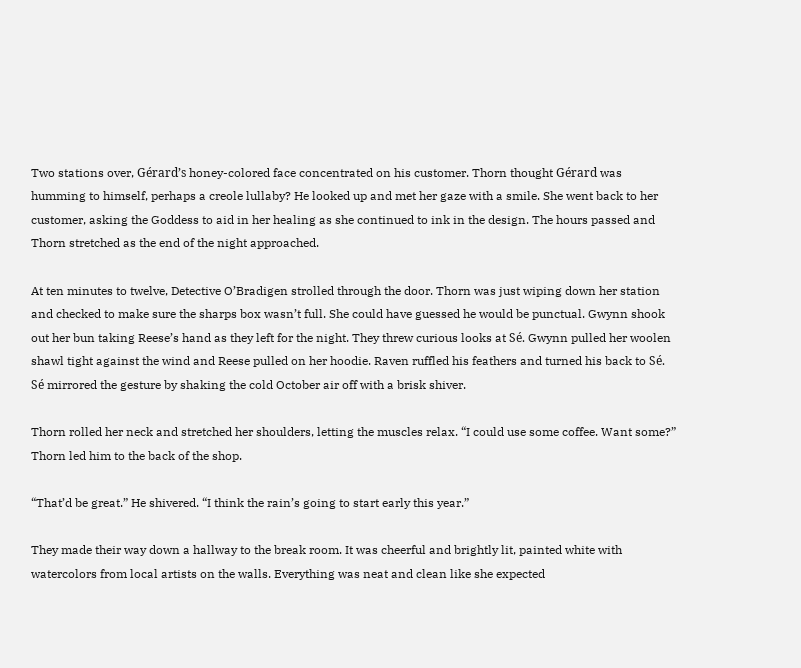Two stations over, Gérard’s honey-colored face concentrated on his customer. Thorn thought Gérard was humming to himself, perhaps a creole lullaby? He looked up and met her gaze with a smile. She went back to her customer, asking the Goddess to aid in her healing as she continued to ink in the design. The hours passed and Thorn stretched as the end of the night approached.

At ten minutes to twelve, Detective O’Bradigen strolled through the door. Thorn was just wiping down her station and checked to make sure the sharps box wasn’t full. She could have guessed he would be punctual. Gwynn shook out her bun taking Reese’s hand as they left for the night. They threw curious looks at Sé. Gwynn pulled her woolen shawl tight against the wind and Reese pulled on her hoodie. Raven ruffled his feathers and turned his back to Sé. Sé mirrored the gesture by shaking the cold October air off with a brisk shiver.

Thorn rolled her neck and stretched her shoulders, letting the muscles relax. “I could use some coffee. Want some?” Thorn led him to the back of the shop.

“That’d be great.” He shivered. “I think the rain’s going to start early this year.”

They made their way down a hallway to the break room. It was cheerful and brightly lit, painted white with watercolors from local artists on the walls. Everything was neat and clean like she expected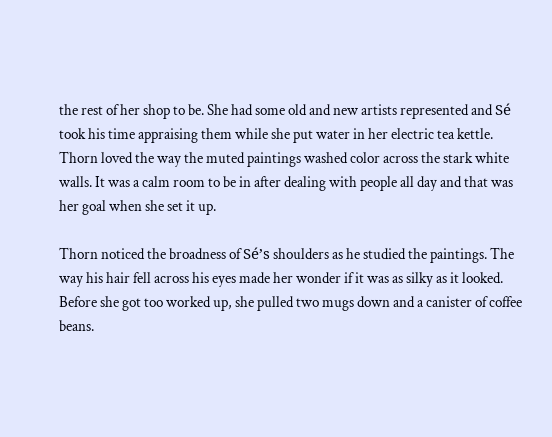the rest of her shop to be. She had some old and new artists represented and Sé took his time appraising them while she put water in her electric tea kettle. Thorn loved the way the muted paintings washed color across the stark white walls. It was a calm room to be in after dealing with people all day and that was her goal when she set it up.

Thorn noticed the broadness of Sé’s shoulders as he studied the paintings. The way his hair fell across his eyes made her wonder if it was as silky as it looked. Before she got too worked up, she pulled two mugs down and a canister of coffee beans.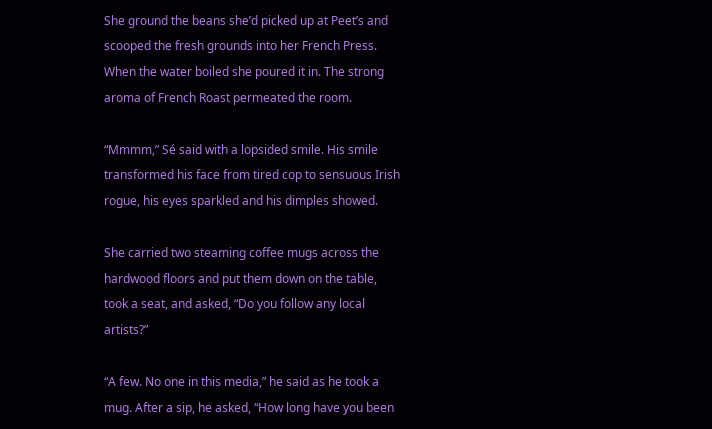She ground the beans she’d picked up at Peet’s and scooped the fresh grounds into her French Press. When the water boiled she poured it in. The strong aroma of French Roast permeated the room.

“Mmmm,” Sé said with a lopsided smile. His smile transformed his face from tired cop to sensuous Irish rogue, his eyes sparkled and his dimples showed.

She carried two steaming coffee mugs across the hardwood floors and put them down on the table, took a seat, and asked, “Do you follow any local artists?”

“A few. No one in this media,” he said as he took a mug. After a sip, he asked, “How long have you been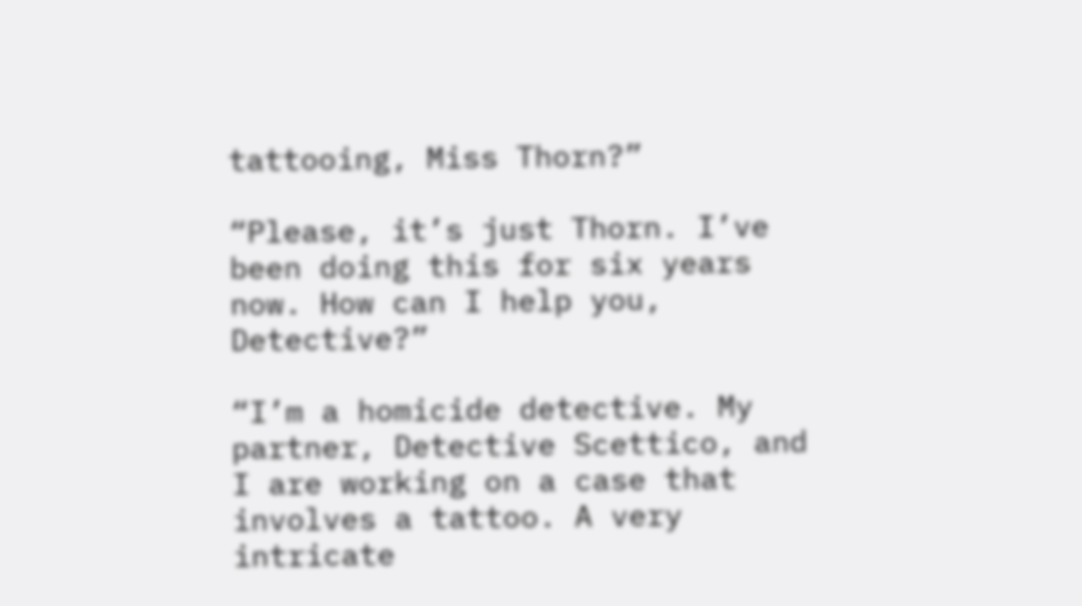tattooing, Miss Thorn?”

“Please, it’s just Thorn. I’ve been doing this for six years now. How can I help you, Detective?”

“I’m a homicide detective. My partner, Detective Scettico, and I are working on a case that involves a tattoo. A very intricate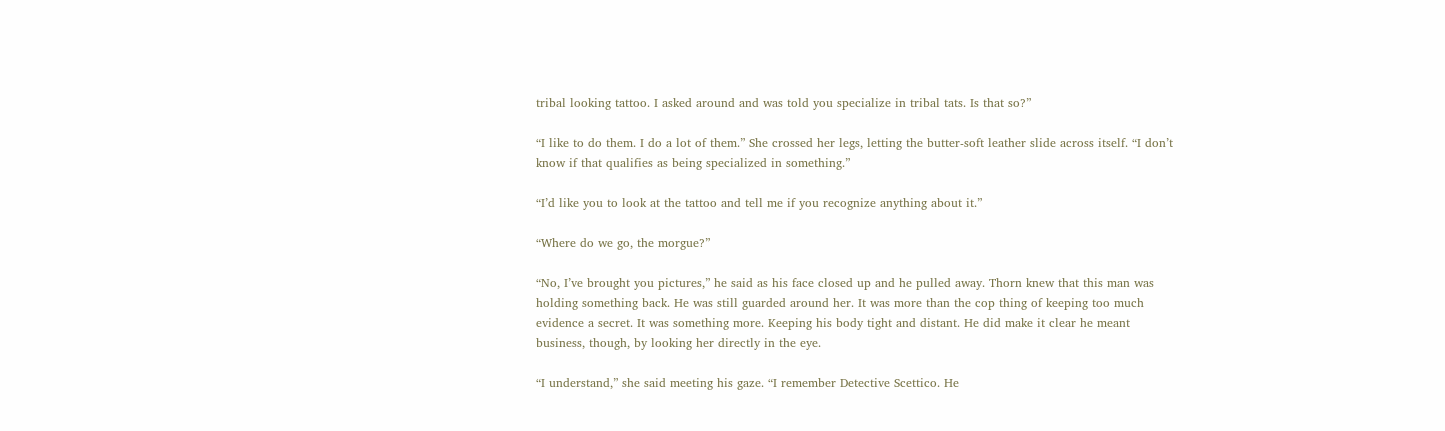tribal looking tattoo. I asked around and was told you specialize in tribal tats. Is that so?”

“I like to do them. I do a lot of them.” She crossed her legs, letting the butter-soft leather slide across itself. “I don’t know if that qualifies as being specialized in something.”

“I’d like you to look at the tattoo and tell me if you recognize anything about it.”

“Where do we go, the morgue?”

“No, I’ve brought you pictures,” he said as his face closed up and he pulled away. Thorn knew that this man was holding something back. He was still guarded around her. It was more than the cop thing of keeping too much evidence a secret. It was something more. Keeping his body tight and distant. He did make it clear he meant business, though, by looking her directly in the eye.

“I understand,” she said meeting his gaze. “I remember Detective Scettico. He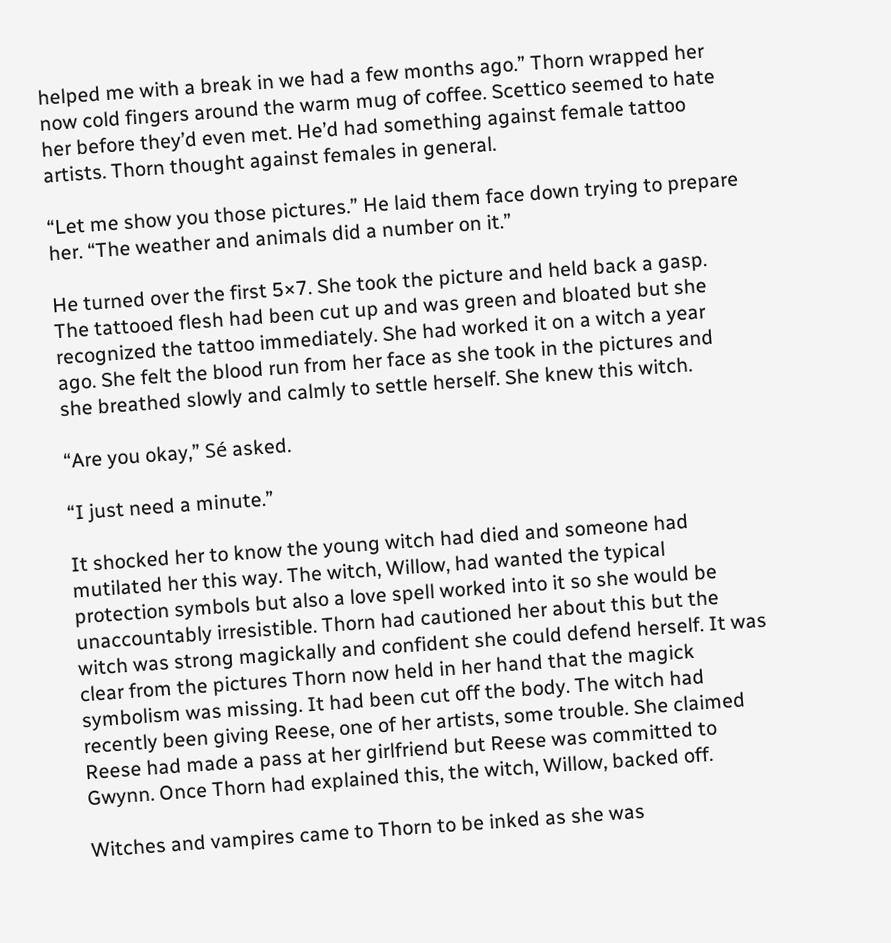helped me with a break in we had a few months ago.” Thorn wrapped her now cold fingers around the warm mug of coffee. Scettico seemed to hate her before they’d even met. He’d had something against female tattoo artists. Thorn thought against females in general.

“Let me show you those pictures.” He laid them face down trying to prepare her. “The weather and animals did a number on it.”

He turned over the first 5×7. She took the picture and held back a gasp. The tattooed flesh had been cut up and was green and bloated but she recognized the tattoo immediately. She had worked it on a witch a year ago. She felt the blood run from her face as she took in the pictures and she breathed slowly and calmly to settle herself. She knew this witch.

“Are you okay,” Sé asked.

“I just need a minute.”

It shocked her to know the young witch had died and someone had mutilated her this way. The witch, Willow, had wanted the typical protection symbols but also a love spell worked into it so she would be unaccountably irresistible. Thorn had cautioned her about this but the witch was strong magickally and confident she could defend herself. It was clear from the pictures Thorn now held in her hand that the magick symbolism was missing. It had been cut off the body. The witch had recently been giving Reese, one of her artists, some trouble. She claimed Reese had made a pass at her girlfriend but Reese was committed to Gwynn. Once Thorn had explained this, the witch, Willow, backed off.

Witches and vampires came to Thorn to be inked as she was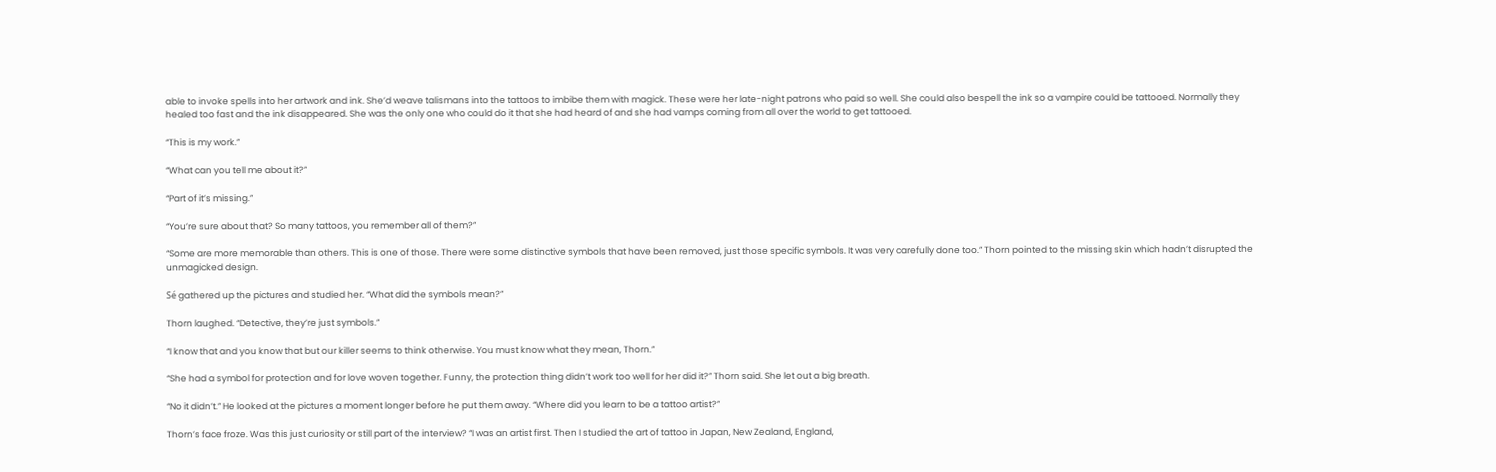able to invoke spells into her artwork and ink. She’d weave talismans into the tattoos to imbibe them with magick. These were her late-night patrons who paid so well. She could also bespell the ink so a vampire could be tattooed. Normally they healed too fast and the ink disappeared. She was the only one who could do it that she had heard of and she had vamps coming from all over the world to get tattooed.

“This is my work.”

“What can you tell me about it?”

“Part of it’s missing.”

“You’re sure about that? So many tattoos, you remember all of them?”

“Some are more memorable than others. This is one of those. There were some distinctive symbols that have been removed, just those specific symbols. It was very carefully done too.” Thorn pointed to the missing skin which hadn’t disrupted the unmagicked design.

Sé gathered up the pictures and studied her. “What did the symbols mean?”

Thorn laughed. “Detective, they’re just symbols.”

“I know that and you know that but our killer seems to think otherwise. You must know what they mean, Thorn.”

“She had a symbol for protection and for love woven together. Funny, the protection thing didn’t work too well for her did it?” Thorn said. She let out a big breath.

“No it didn’t.” He looked at the pictures a moment longer before he put them away. “Where did you learn to be a tattoo artist?”

Thorn’s face froze. Was this just curiosity or still part of the interview? “I was an artist first. Then I studied the art of tattoo in Japan, New Zealand, England,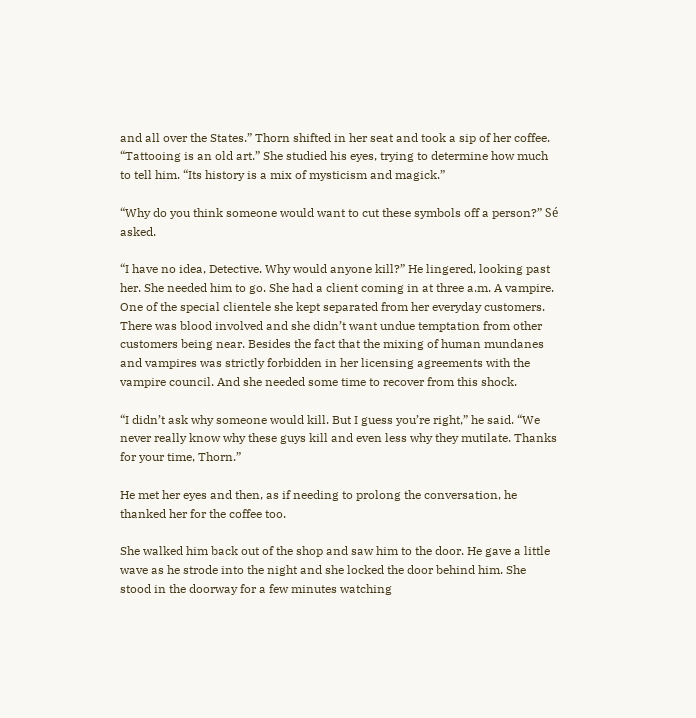and all over the States.” Thorn shifted in her seat and took a sip of her coffee. “Tattooing is an old art.” She studied his eyes, trying to determine how much to tell him. “Its history is a mix of mysticism and magick.”

“Why do you think someone would want to cut these symbols off a person?” Sé asked.

“I have no idea, Detective. Why would anyone kill?” He lingered, looking past her. She needed him to go. She had a client coming in at three a.m. A vampire. One of the special clientele she kept separated from her everyday customers. There was blood involved and she didn’t want undue temptation from other customers being near. Besides the fact that the mixing of human mundanes and vampires was strictly forbidden in her licensing agreements with the vampire council. And she needed some time to recover from this shock.

“I didn’t ask why someone would kill. But I guess you’re right,” he said. “We never really know why these guys kill and even less why they mutilate. Thanks for your time, Thorn.”

He met her eyes and then, as if needing to prolong the conversation, he thanked her for the coffee too.

She walked him back out of the shop and saw him to the door. He gave a little wave as he strode into the night and she locked the door behind him. She stood in the doorway for a few minutes watching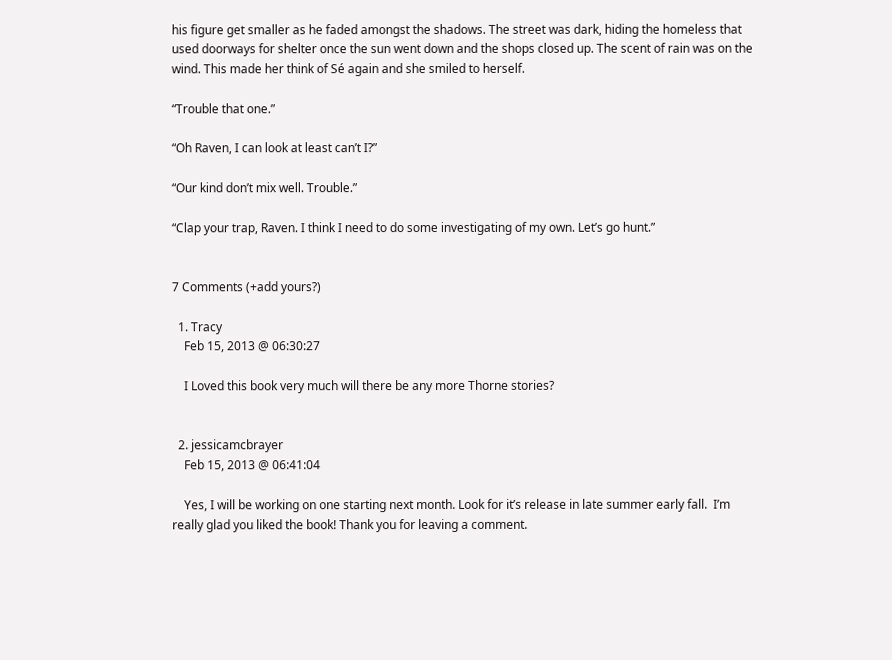his figure get smaller as he faded amongst the shadows. The street was dark, hiding the homeless that used doorways for shelter once the sun went down and the shops closed up. The scent of rain was on the wind. This made her think of Sé again and she smiled to herself.

“Trouble that one.”

“Oh Raven, I can look at least can’t I?”

“Our kind don’t mix well. Trouble.”

“Clap your trap, Raven. I think I need to do some investigating of my own. Let’s go hunt.”


7 Comments (+add yours?)

  1. Tracy
    Feb 15, 2013 @ 06:30:27

    I Loved this book very much will there be any more Thorne stories?


  2. jessicamcbrayer
    Feb 15, 2013 @ 06:41:04

    Yes, I will be working on one starting next month. Look for it’s release in late summer early fall.  I’m really glad you liked the book! Thank you for leaving a comment.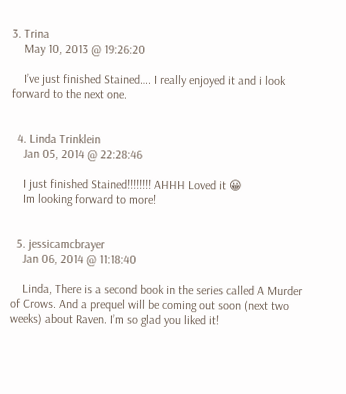3. Trina
    May 10, 2013 @ 19:26:20

    I’ve just finished Stained…. I really enjoyed it and i look forward to the next one.


  4. Linda Trinklein
    Jan 05, 2014 @ 22:28:46

    I just finished Stained!!!!!!!! AHHH Loved it 😀
    Im looking forward to more!


  5. jessicamcbrayer
    Jan 06, 2014 @ 11:18:40

    Linda, There is a second book in the series called A Murder of Crows. And a prequel will be coming out soon (next two weeks) about Raven. I’m so glad you liked it!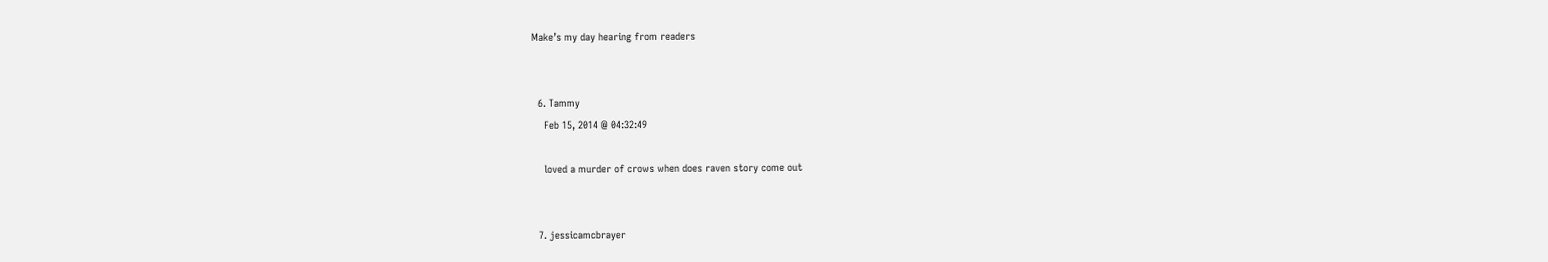Make’s my day hearing from readers


  6. Tammy
    Feb 15, 2014 @ 04:32:49

    loved a murder of crows when does raven story come out


  7. jessicamcbrayer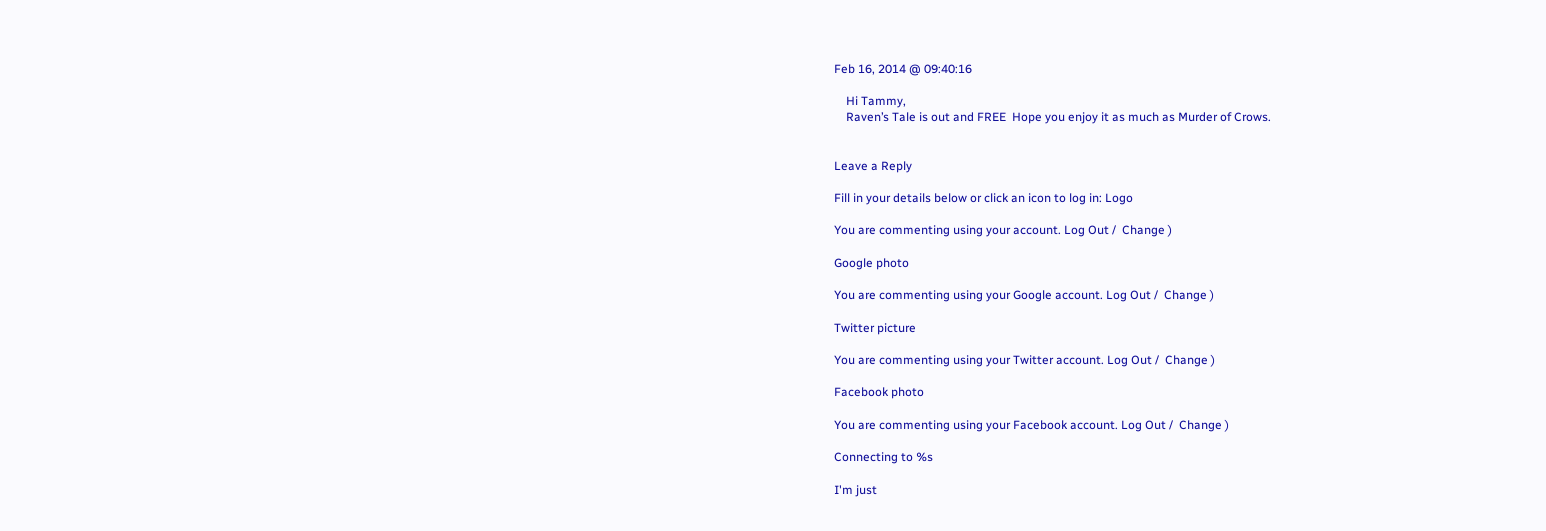Feb 16, 2014 @ 09:40:16

    Hi Tammy,
    Raven’s Tale is out and FREE  Hope you enjoy it as much as Murder of Crows.


Leave a Reply

Fill in your details below or click an icon to log in: Logo

You are commenting using your account. Log Out /  Change )

Google photo

You are commenting using your Google account. Log Out /  Change )

Twitter picture

You are commenting using your Twitter account. Log Out /  Change )

Facebook photo

You are commenting using your Facebook account. Log Out /  Change )

Connecting to %s

I'm just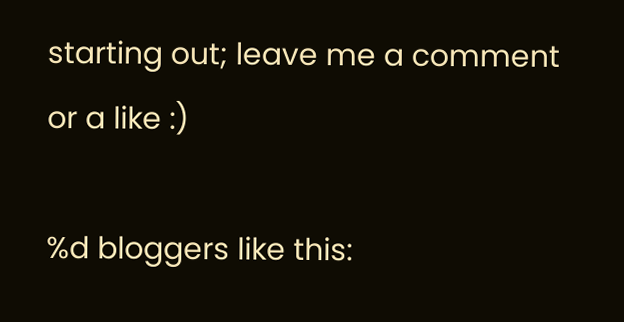starting out; leave me a comment or a like :)

%d bloggers like this: